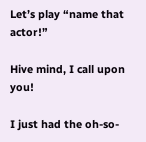Let’s play “name that actor!”

Hive mind, I call upon you!

I just had the oh-so-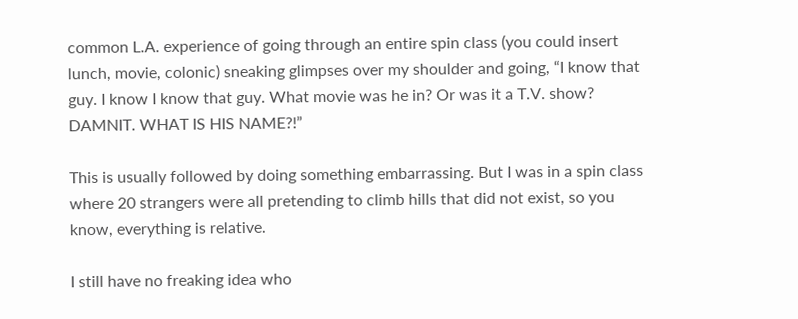common L.A. experience of going through an entire spin class (you could insert lunch, movie, colonic) sneaking glimpses over my shoulder and going, “I know that guy. I know I know that guy. What movie was he in? Or was it a T.V. show? DAMNIT. WHAT IS HIS NAME?!”

This is usually followed by doing something embarrassing. But I was in a spin class where 20 strangers were all pretending to climb hills that did not exist, so you know, everything is relative.

I still have no freaking idea who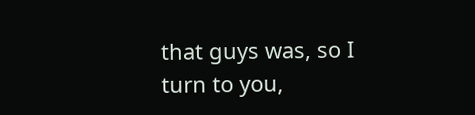that guys was, so I turn to you,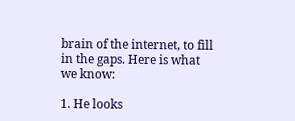brain of the internet, to fill in the gaps. Here is what we know:

1. He looks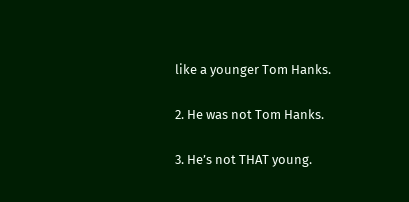like a younger Tom Hanks.

2. He was not Tom Hanks.

3. He’s not THAT young.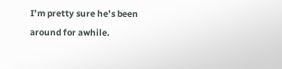I’m pretty sure he’s been around for awhile.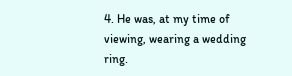4. He was, at my time of viewing, wearing a wedding ring.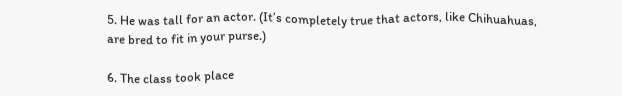5. He was tall for an actor. (It’s completely true that actors, like Chihuahuas, are bred to fit in your purse.)

6. The class took place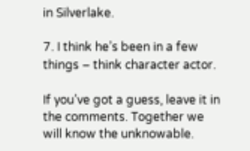in Silverlake.

7. I think he’s been in a few things – think character actor.

If you’ve got a guess, leave it in the comments. Together we will know the unknowable.